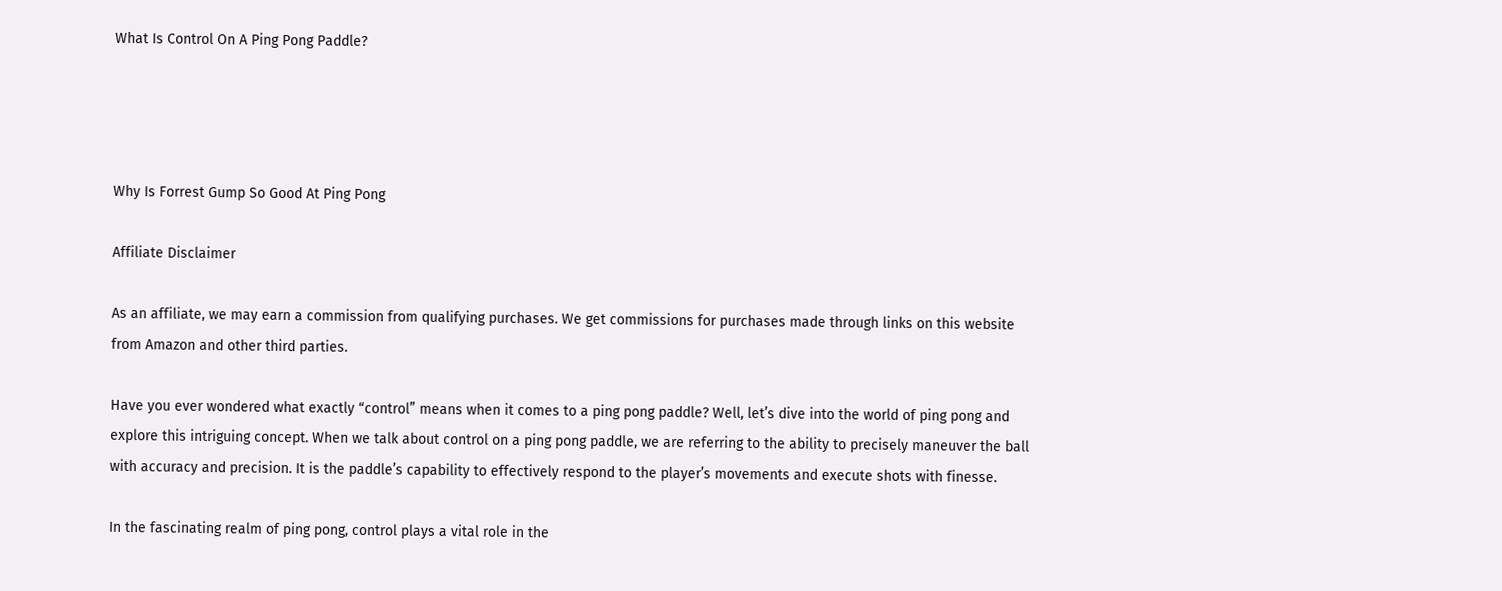What Is Control On A Ping Pong Paddle?




Why Is Forrest Gump So Good At Ping Pong

Affiliate Disclaimer

As an affiliate, we may earn a commission from qualifying purchases. We get commissions for purchases made through links on this website from Amazon and other third parties.

Have you ever wondered what exactly “control” means when it comes to a ping pong paddle? Well, let’s dive into the world of ping pong and explore this intriguing concept. When we talk about control on a ping pong paddle, we are referring to the ability to precisely maneuver the ball with accuracy and precision. It is the paddle’s capability to effectively respond to the player’s movements and execute shots with finesse.

In the fascinating realm of ping pong, control plays a vital role in the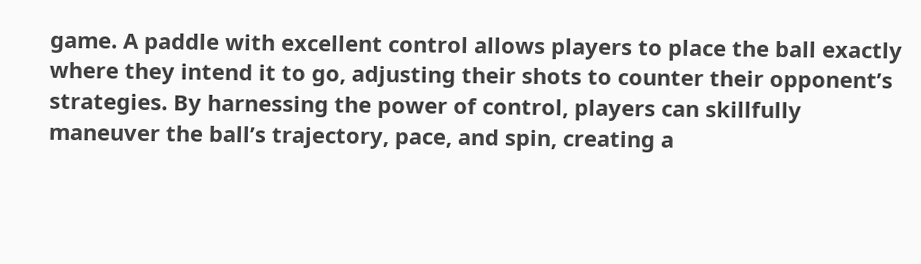game. A paddle with excellent control allows players to place the ball exactly where they intend it to go, adjusting their shots to counter their opponent’s strategies. By harnessing the power of control, players can skillfully maneuver the ball’s trajectory, pace, and spin, creating a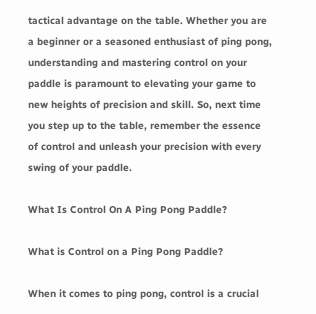tactical advantage on the table. Whether you are a beginner or a seasoned enthusiast of ping pong, understanding and mastering control on your paddle is paramount to elevating your game to new heights of precision and skill. So, next time you step up to the table, remember the essence of control and unleash your precision with every swing of your paddle.

What Is Control On A Ping Pong Paddle?

What is Control on a Ping Pong Paddle?

When it comes to ping pong, control is a crucial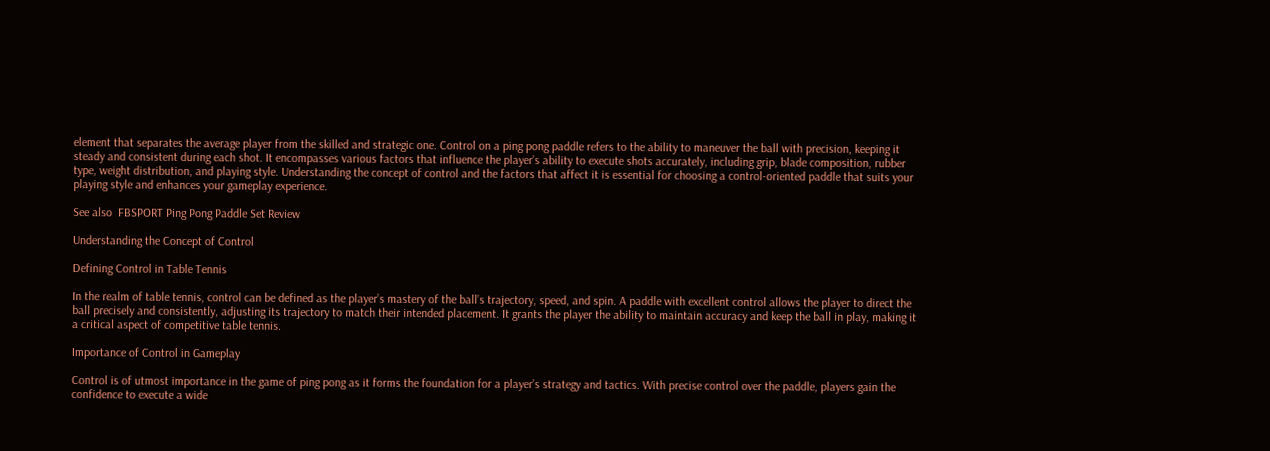element that separates the average player from the skilled and strategic one. Control on a ping pong paddle refers to the ability to maneuver the ball with precision, keeping it steady and consistent during each shot. It encompasses various factors that influence the player’s ability to execute shots accurately, including grip, blade composition, rubber type, weight distribution, and playing style. Understanding the concept of control and the factors that affect it is essential for choosing a control-oriented paddle that suits your playing style and enhances your gameplay experience.

See also  FBSPORT Ping Pong Paddle Set Review

Understanding the Concept of Control

Defining Control in Table Tennis

In the realm of table tennis, control can be defined as the player’s mastery of the ball’s trajectory, speed, and spin. A paddle with excellent control allows the player to direct the ball precisely and consistently, adjusting its trajectory to match their intended placement. It grants the player the ability to maintain accuracy and keep the ball in play, making it a critical aspect of competitive table tennis.

Importance of Control in Gameplay

Control is of utmost importance in the game of ping pong as it forms the foundation for a player’s strategy and tactics. With precise control over the paddle, players gain the confidence to execute a wide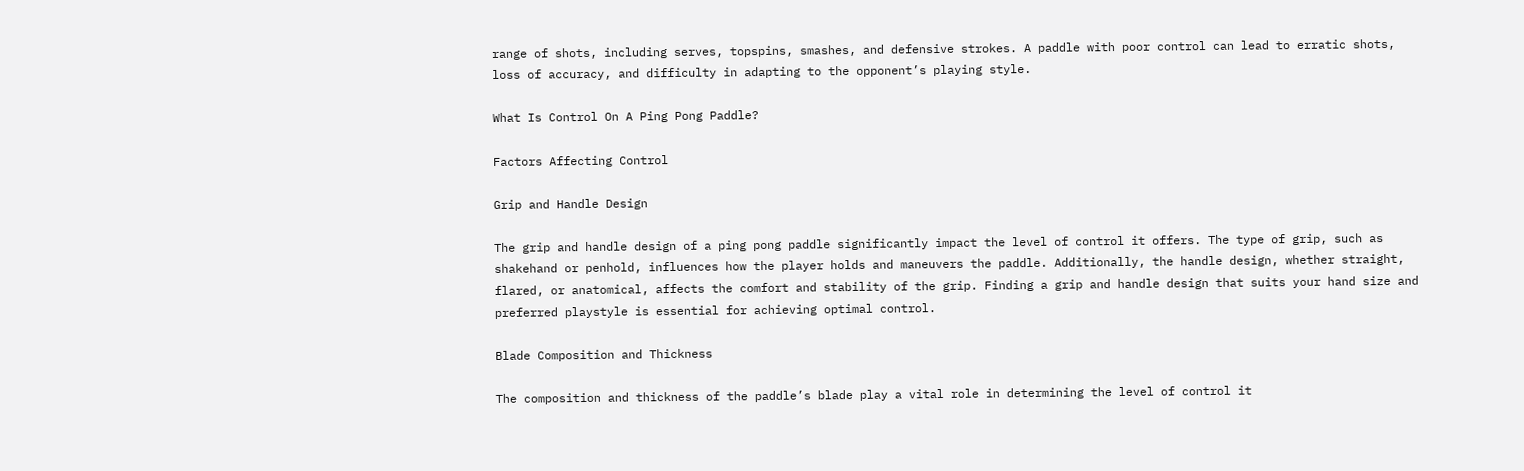range of shots, including serves, topspins, smashes, and defensive strokes. A paddle with poor control can lead to erratic shots, loss of accuracy, and difficulty in adapting to the opponent’s playing style.

What Is Control On A Ping Pong Paddle?

Factors Affecting Control

Grip and Handle Design

The grip and handle design of a ping pong paddle significantly impact the level of control it offers. The type of grip, such as shakehand or penhold, influences how the player holds and maneuvers the paddle. Additionally, the handle design, whether straight, flared, or anatomical, affects the comfort and stability of the grip. Finding a grip and handle design that suits your hand size and preferred playstyle is essential for achieving optimal control.

Blade Composition and Thickness

The composition and thickness of the paddle’s blade play a vital role in determining the level of control it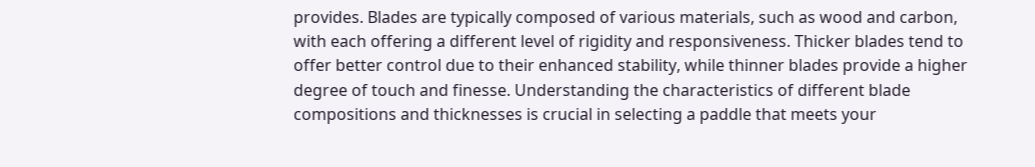provides. Blades are typically composed of various materials, such as wood and carbon, with each offering a different level of rigidity and responsiveness. Thicker blades tend to offer better control due to their enhanced stability, while thinner blades provide a higher degree of touch and finesse. Understanding the characteristics of different blade compositions and thicknesses is crucial in selecting a paddle that meets your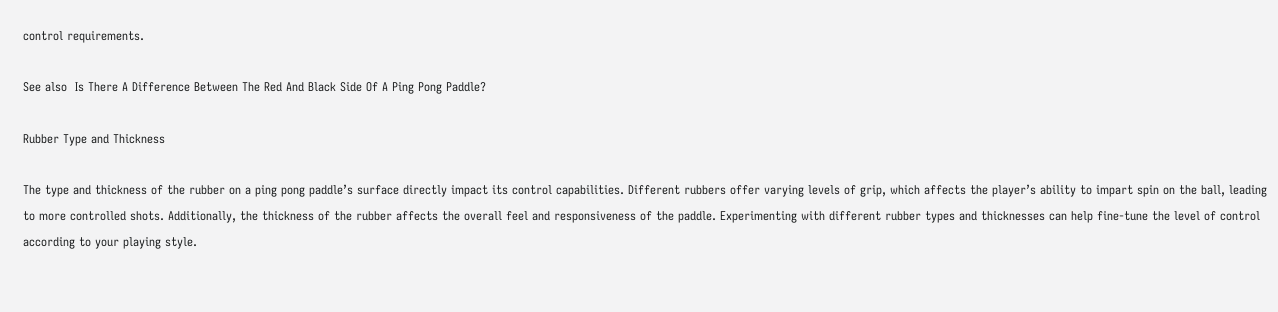control requirements.

See also  Is There A Difference Between The Red And Black Side Of A Ping Pong Paddle?

Rubber Type and Thickness

The type and thickness of the rubber on a ping pong paddle’s surface directly impact its control capabilities. Different rubbers offer varying levels of grip, which affects the player’s ability to impart spin on the ball, leading to more controlled shots. Additionally, the thickness of the rubber affects the overall feel and responsiveness of the paddle. Experimenting with different rubber types and thicknesses can help fine-tune the level of control according to your playing style.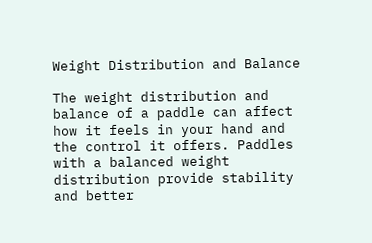Weight Distribution and Balance

The weight distribution and balance of a paddle can affect how it feels in your hand and the control it offers. Paddles with a balanced weight distribution provide stability and better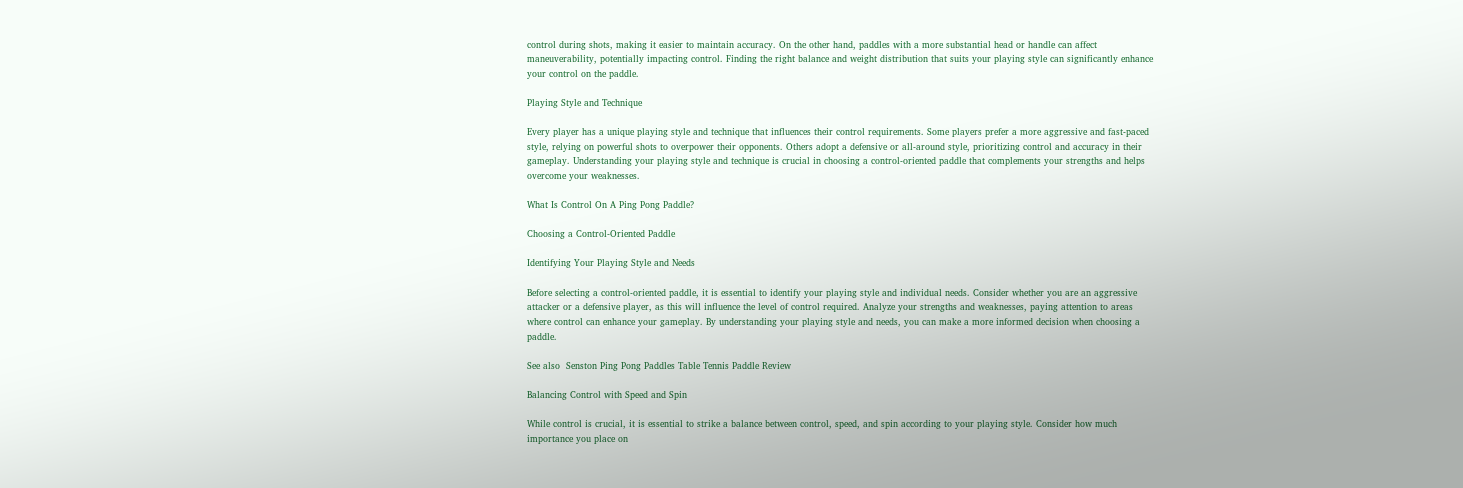control during shots, making it easier to maintain accuracy. On the other hand, paddles with a more substantial head or handle can affect maneuverability, potentially impacting control. Finding the right balance and weight distribution that suits your playing style can significantly enhance your control on the paddle.

Playing Style and Technique

Every player has a unique playing style and technique that influences their control requirements. Some players prefer a more aggressive and fast-paced style, relying on powerful shots to overpower their opponents. Others adopt a defensive or all-around style, prioritizing control and accuracy in their gameplay. Understanding your playing style and technique is crucial in choosing a control-oriented paddle that complements your strengths and helps overcome your weaknesses.

What Is Control On A Ping Pong Paddle?

Choosing a Control-Oriented Paddle

Identifying Your Playing Style and Needs

Before selecting a control-oriented paddle, it is essential to identify your playing style and individual needs. Consider whether you are an aggressive attacker or a defensive player, as this will influence the level of control required. Analyze your strengths and weaknesses, paying attention to areas where control can enhance your gameplay. By understanding your playing style and needs, you can make a more informed decision when choosing a paddle.

See also  Senston Ping Pong Paddles Table Tennis Paddle Review

Balancing Control with Speed and Spin

While control is crucial, it is essential to strike a balance between control, speed, and spin according to your playing style. Consider how much importance you place on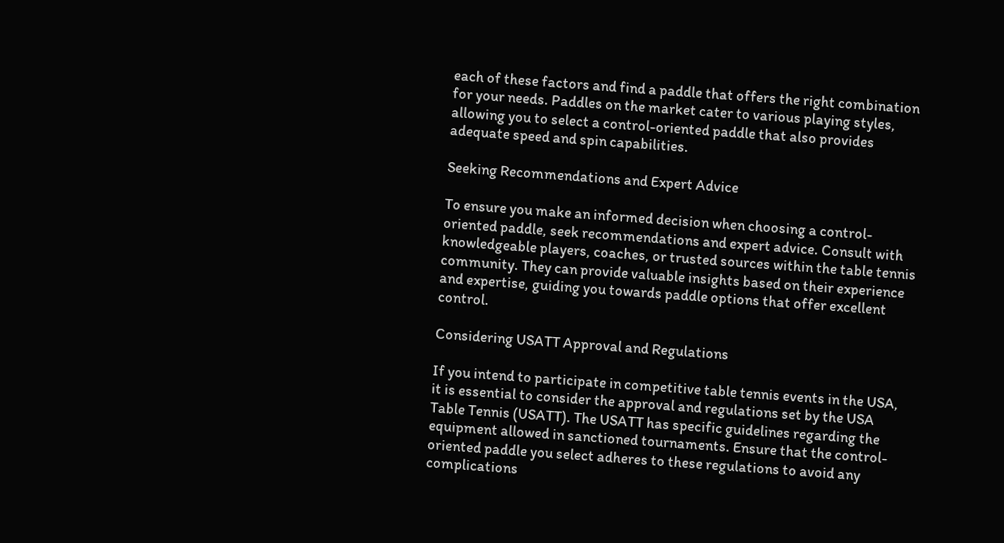each of these factors and find a paddle that offers the right combination for your needs. Paddles on the market cater to various playing styles, allowing you to select a control-oriented paddle that also provides adequate speed and spin capabilities.

Seeking Recommendations and Expert Advice

To ensure you make an informed decision when choosing a control-oriented paddle, seek recommendations and expert advice. Consult with knowledgeable players, coaches, or trusted sources within the table tennis community. They can provide valuable insights based on their experience and expertise, guiding you towards paddle options that offer excellent control.

Considering USATT Approval and Regulations

If you intend to participate in competitive table tennis events in the USA, it is essential to consider the approval and regulations set by the USA Table Tennis (USATT). The USATT has specific guidelines regarding the equipment allowed in sanctioned tournaments. Ensure that the control-oriented paddle you select adheres to these regulations to avoid any complications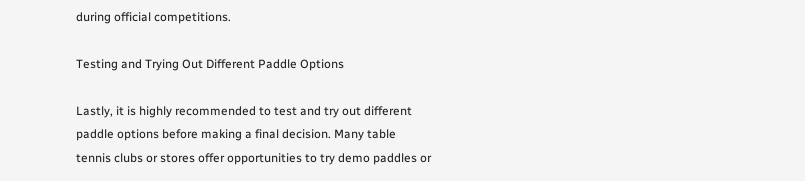during official competitions.

Testing and Trying Out Different Paddle Options

Lastly, it is highly recommended to test and try out different paddle options before making a final decision. Many table tennis clubs or stores offer opportunities to try demo paddles or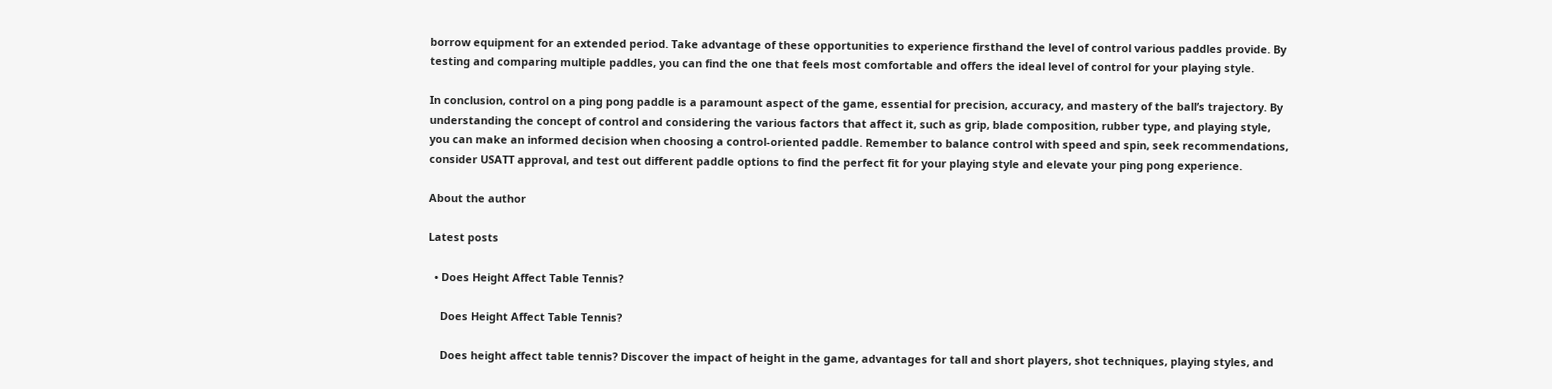borrow equipment for an extended period. Take advantage of these opportunities to experience firsthand the level of control various paddles provide. By testing and comparing multiple paddles, you can find the one that feels most comfortable and offers the ideal level of control for your playing style.

In conclusion, control on a ping pong paddle is a paramount aspect of the game, essential for precision, accuracy, and mastery of the ball’s trajectory. By understanding the concept of control and considering the various factors that affect it, such as grip, blade composition, rubber type, and playing style, you can make an informed decision when choosing a control-oriented paddle. Remember to balance control with speed and spin, seek recommendations, consider USATT approval, and test out different paddle options to find the perfect fit for your playing style and elevate your ping pong experience.

About the author

Latest posts

  • Does Height Affect Table Tennis?

    Does Height Affect Table Tennis?

    Does height affect table tennis? Discover the impact of height in the game, advantages for tall and short players, shot techniques, playing styles, and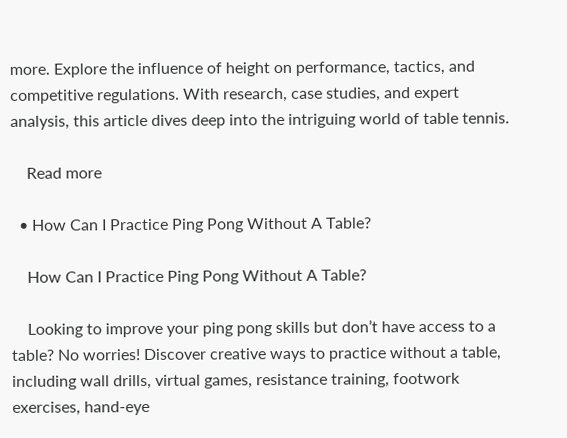more. Explore the influence of height on performance, tactics, and competitive regulations. With research, case studies, and expert analysis, this article dives deep into the intriguing world of table tennis.

    Read more

  • How Can I Practice Ping Pong Without A Table?

    How Can I Practice Ping Pong Without A Table?

    Looking to improve your ping pong skills but don’t have access to a table? No worries! Discover creative ways to practice without a table, including wall drills, virtual games, resistance training, footwork exercises, hand-eye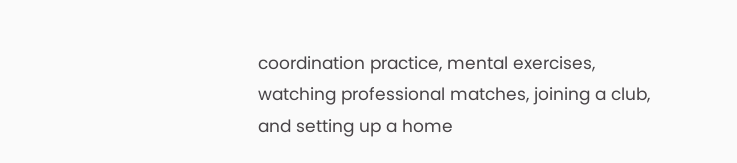coordination practice, mental exercises, watching professional matches, joining a club, and setting up a home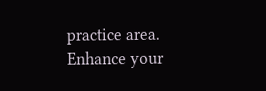practice area. Enhance your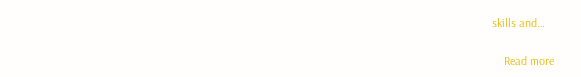skills and…

    Read more